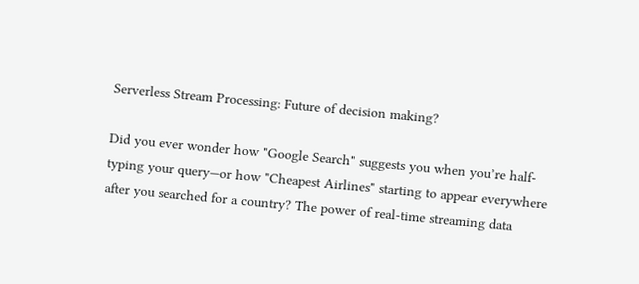Serverless Stream Processing: Future of decision making?

Did you ever wonder how "Google Search" suggests you when you’re half-typing your query—or how "Cheapest Airlines" starting to appear everywhere after you searched for a country? The power of real-time streaming data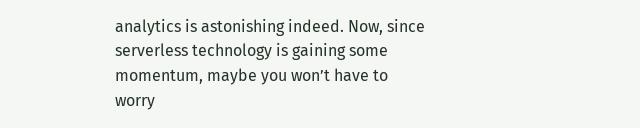analytics is astonishing indeed. Now, since serverless technology is gaining some momentum, maybe you won’t have to worry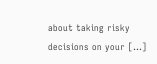about taking risky decisions on your […]